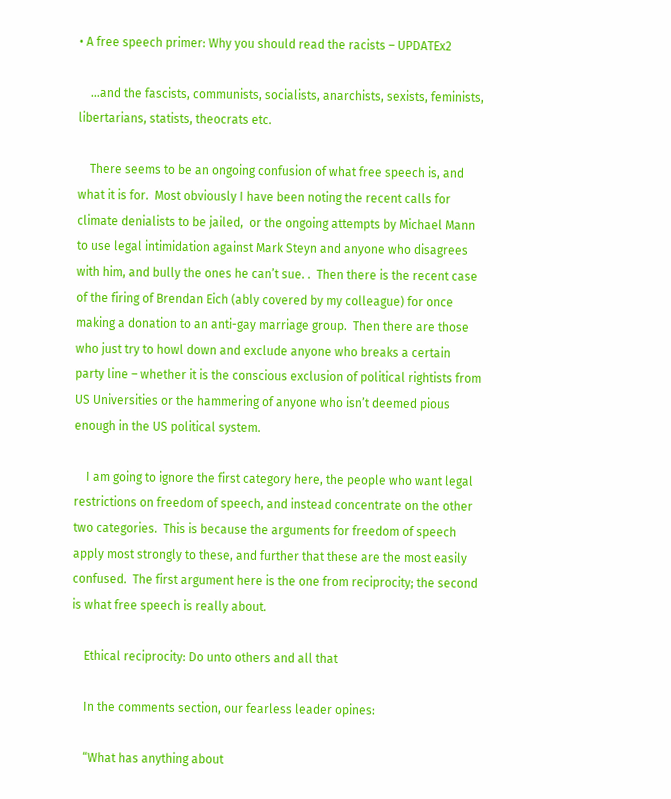• A free speech primer: Why you should read the racists – UPDATEx2

    …and the fascists, communists, socialists, anarchists, sexists, feminists, libertarians, statists, theocrats etc.

    There seems to be an ongoing confusion of what free speech is, and what it is for.  Most obviously I have been noting the recent calls for climate denialists to be jailed,  or the ongoing attempts by Michael Mann to use legal intimidation against Mark Steyn and anyone who disagrees with him, and bully the ones he can’t sue. .  Then there is the recent case of the firing of Brendan Eich (ably covered by my colleague) for once making a donation to an anti-gay marriage group.  Then there are those who just try to howl down and exclude anyone who breaks a certain party line – whether it is the conscious exclusion of political rightists from US Universities or the hammering of anyone who isn’t deemed pious enough in the US political system.

    I am going to ignore the first category here, the people who want legal restrictions on freedom of speech, and instead concentrate on the other two categories.  This is because the arguments for freedom of speech apply most strongly to these, and further that these are the most easily confused.  The first argument here is the one from reciprocity; the second is what free speech is really about.

    Ethical reciprocity: Do unto others and all that

    In the comments section, our fearless leader opines:

    “What has anything about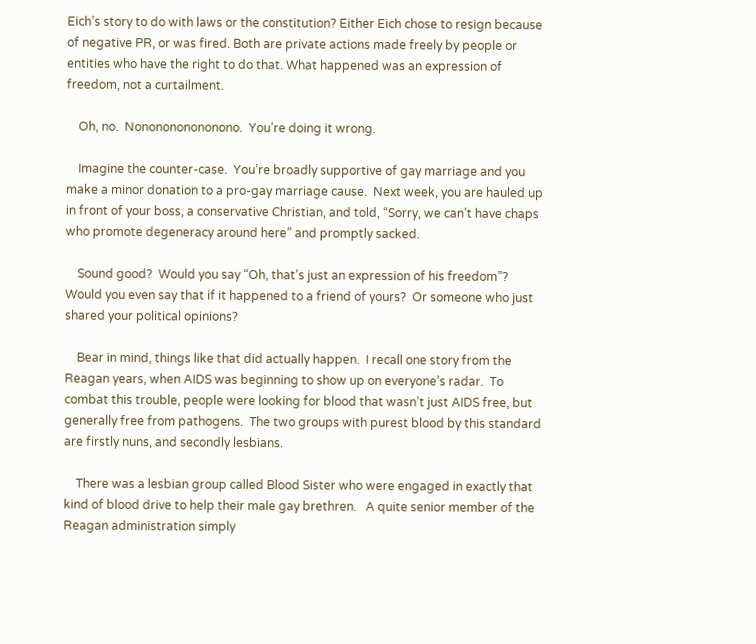Eich’s story to do with laws or the constitution? Either Eich chose to resign because of negative PR, or was fired. Both are private actions made freely by people or entities who have the right to do that. What happened was an expression of freedom, not a curtailment.

    Oh, no.  Nononononononono.  You’re doing it wrong.

    Imagine the counter-case.  You’re broadly supportive of gay marriage and you make a minor donation to a pro-gay marriage cause.  Next week, you are hauled up in front of your boss, a conservative Christian, and told, “Sorry, we can’t have chaps who promote degeneracy around here” and promptly sacked.

    Sound good?  Would you say “Oh, that’s just an expression of his freedom”?  Would you even say that if it happened to a friend of yours?  Or someone who just shared your political opinions?

    Bear in mind, things like that did actually happen.  I recall one story from the Reagan years, when AIDS was beginning to show up on everyone’s radar.  To combat this trouble, people were looking for blood that wasn’t just AIDS free, but generally free from pathogens.  The two groups with purest blood by this standard are firstly nuns, and secondly lesbians.

    There was a lesbian group called Blood Sister who were engaged in exactly that kind of blood drive to help their male gay brethren.   A quite senior member of the Reagan administration simply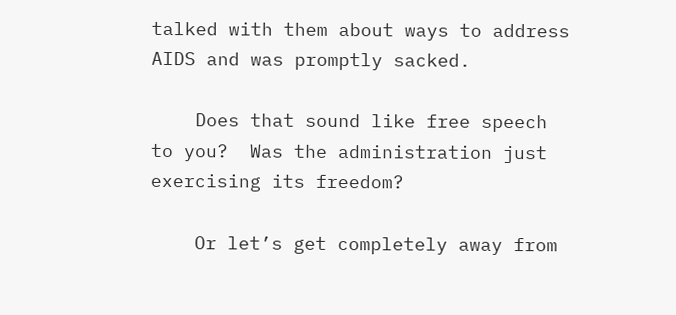talked with them about ways to address AIDS and was promptly sacked.

    Does that sound like free speech to you?  Was the administration just exercising its freedom?

    Or let’s get completely away from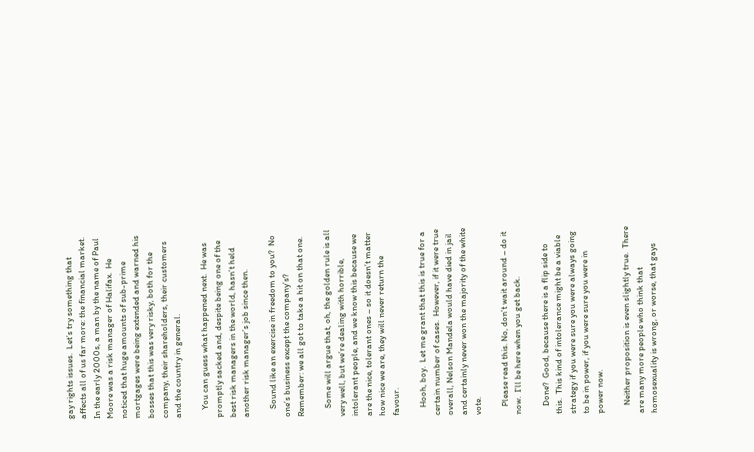gay rights issues.  Let’s try something that affects all of us far more: the financial market.  In the early 2000s, a man by the name of Paul Moore was a risk manager of Halifax.  He noticed that huge amounts of sub-prime mortgages were being extended and warned his bosses that this was very risky, both for the company, their shareholders, their customers and the country in general.

    You can guess what happened next.  He was promptly sacked and, despite being one of the best risk managers in the world, hasn’t held another risk manager’s job since then.

    Sound like an exercise in freedom to you?  No one’s business except the company’s?  Remember: we all got to take a hit on that one.

    Some will argue that, oh, the golden rule is all very well, but we’re dealing with horrible, intolerant people, and we know this because we are the nice, tolerant ones – so it doesn’t matter how nice we are, they will never return the favour.

    Hooh, boy.  Let me grant that this is true for a certain number of cases.  However, if it were true overall, Nelson Mandela would have died in jail and certainly never won the majority of the white vote.

    Please read this. No, don’t wait around – do it now.  I’ll be here when you get back.

    Done?  Good, because there is a flip side to this.  This kind of intolerance might be a viable strategy if you were sure you were always going to be in power, if you were sure you were in power now.

    Neither proposition is even slightly true.  There are many more people who think that homosexuality is wrong, or worse, that gays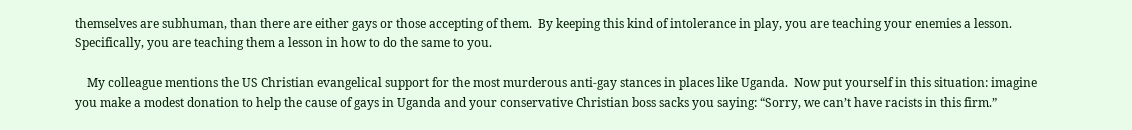themselves are subhuman, than there are either gays or those accepting of them.  By keeping this kind of intolerance in play, you are teaching your enemies a lesson.  Specifically, you are teaching them a lesson in how to do the same to you.

    My colleague mentions the US Christian evangelical support for the most murderous anti-gay stances in places like Uganda.  Now put yourself in this situation: imagine you make a modest donation to help the cause of gays in Uganda and your conservative Christian boss sacks you saying: “Sorry, we can’t have racists in this firm.”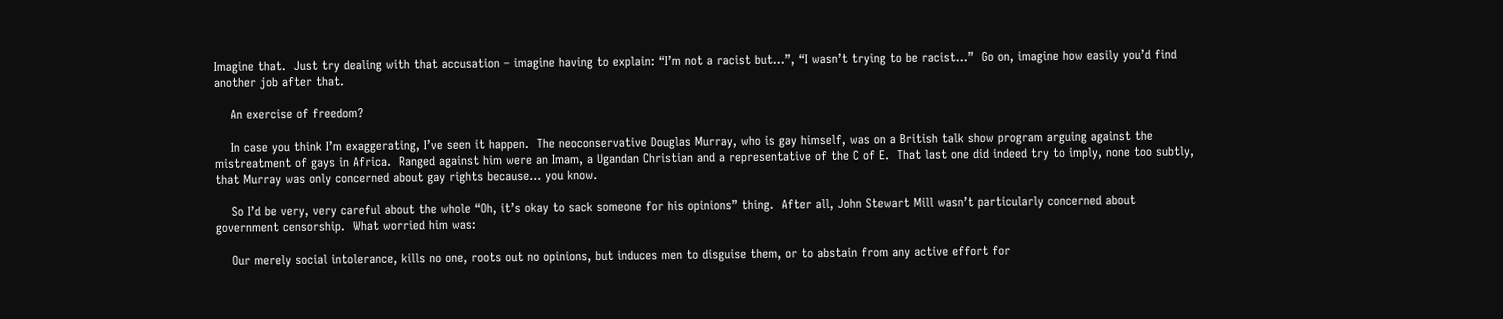Imagine that.  Just try dealing with that accusation – imagine having to explain: “I’m not a racist but…”, “I wasn’t trying to be racist…”  Go on, imagine how easily you’d find another job after that.

    An exercise of freedom?

    In case you think I’m exaggerating, I’ve seen it happen.  The neoconservative Douglas Murray, who is gay himself, was on a British talk show program arguing against the mistreatment of gays in Africa.  Ranged against him were an Imam, a Ugandan Christian and a representative of the C of E.  That last one did indeed try to imply, none too subtly, that Murray was only concerned about gay rights because… you know.

    So I’d be very, very careful about the whole “Oh, it’s okay to sack someone for his opinions” thing.  After all, John Stewart Mill wasn’t particularly concerned about government censorship.  What worried him was:

    Our merely social intolerance, kills no one, roots out no opinions, but induces men to disguise them, or to abstain from any active effort for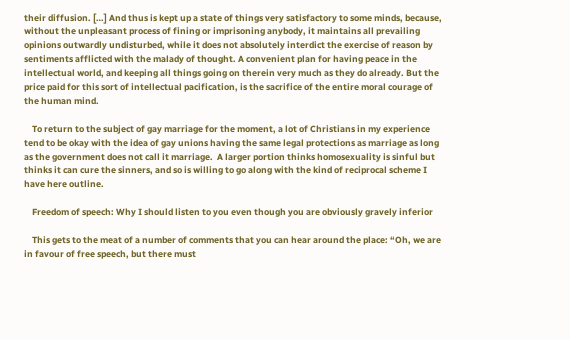their diffusion. […] And thus is kept up a state of things very satisfactory to some minds, because, without the unpleasant process of fining or imprisoning anybody, it maintains all prevailing opinions outwardly undisturbed, while it does not absolutely interdict the exercise of reason by sentiments afflicted with the malady of thought. A convenient plan for having peace in the intellectual world, and keeping all things going on therein very much as they do already. But the price paid for this sort of intellectual pacification, is the sacrifice of the entire moral courage of the human mind.

    To return to the subject of gay marriage for the moment, a lot of Christians in my experience tend to be okay with the idea of gay unions having the same legal protections as marriage as long as the government does not call it marriage.  A larger portion thinks homosexuality is sinful but thinks it can cure the sinners, and so is willing to go along with the kind of reciprocal scheme I have here outline.

    Freedom of speech: Why I should listen to you even though you are obviously gravely inferior

    This gets to the meat of a number of comments that you can hear around the place: “Oh, we are in favour of free speech, but there must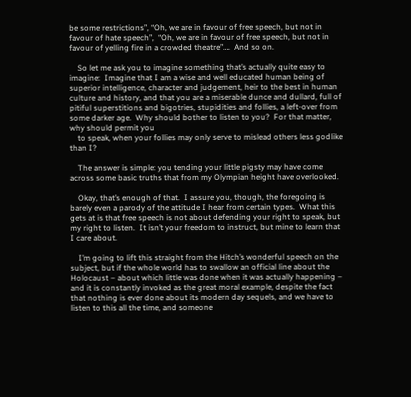be some restrictions”, “Oh, we are in favour of free speech, but not in favour of hate speech”,  “Oh, we are in favour of free speech, but not in favour of yelling fire in a crowded theatre”….  And so on.

    So let me ask you to imagine something that’s actually quite easy to imagine:  Imagine that I am a wise and well educated human being of superior intelligence, character and judgement, heir to the best in human culture and history, and that you are a miserable dunce and dullard, full of pitiful superstitions and bigotries, stupidities and follies, a left-over from some darker age.  Why should bother to listen to you?  For that matter, why should permit you
    to speak, when your follies may only serve to mislead others less godlike than I?

    The answer is simple: you tending your little pigsty may have come across some basic truths that from my Olympian height have overlooked.

    Okay, that’s enough of that.  I assure you, though, the foregoing is barely even a parody of the attitude I hear from certain types.  What this gets at is that free speech is not about defending your right to speak, but my right to listen.  It isn’t your freedom to instruct, but mine to learn that I care about.

    I’m going to lift this straight from the Hitch’s wonderful speech on the subject, but if the whole world has to swallow an official line about the Holocaust – about which little was done when it was actually happening – and it is constantly invoked as the great moral example, despite the fact that nothing is ever done about its modern day sequels, and we have to listen to this all the time, and someone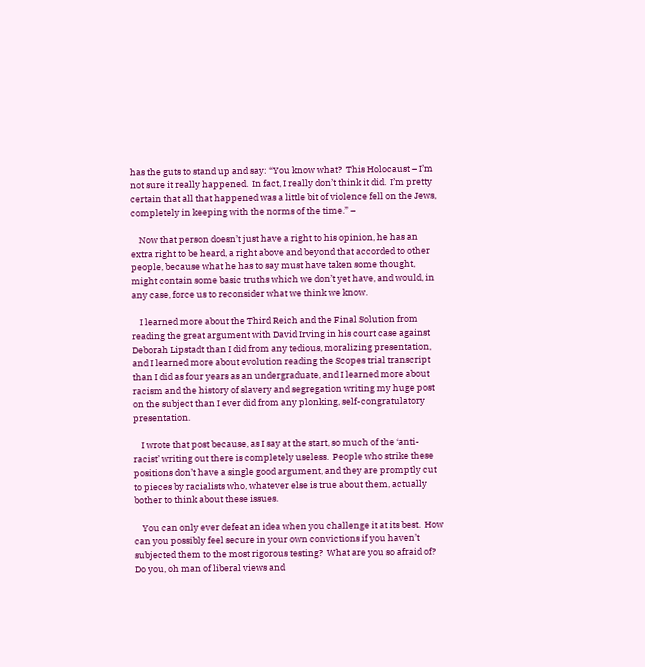has the guts to stand up and say: “You know what?  This Holocaust – I’m not sure it really happened.  In fact, I really don’t think it did.  I’m pretty certain that all that happened was a little bit of violence fell on the Jews, completely in keeping with the norms of the time.” –

    Now that person doesn’t just have a right to his opinion, he has an extra right to be heard, a right above and beyond that accorded to other people, because what he has to say must have taken some thought, might contain some basic truths which we don’t yet have, and would, in any case, force us to reconsider what we think we know.

    I learned more about the Third Reich and the Final Solution from reading the great argument with David Irving in his court case against Deborah Lipstadt than I did from any tedious, moralizing presentation, and I learned more about evolution reading the Scopes trial transcript than I did as four years as an undergraduate, and I learned more about racism and the history of slavery and segregation writing my huge post on the subject than I ever did from any plonking, self-congratulatory presentation.

    I wrote that post because, as I say at the start, so much of the ‘anti-racist’ writing out there is completely useless.  People who strike these positions don’t have a single good argument, and they are promptly cut to pieces by racialists who, whatever else is true about them, actually bother to think about these issues.

    You can only ever defeat an idea when you challenge it at its best.  How can you possibly feel secure in your own convictions if you haven’t subjected them to the most rigorous testing?  What are you so afraid of?  Do you, oh man of liberal views and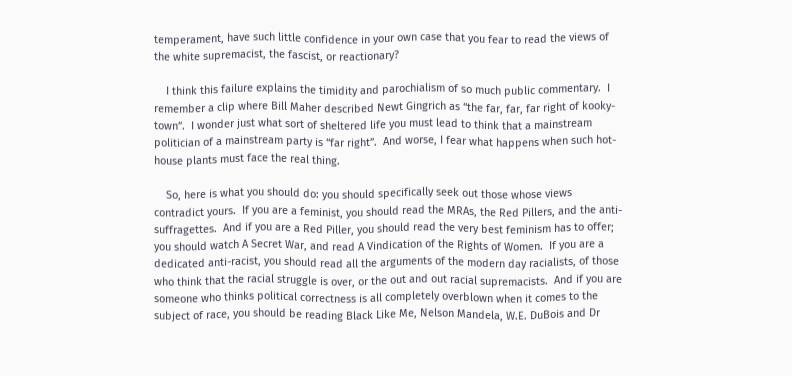temperament, have such little confidence in your own case that you fear to read the views of the white supremacist, the fascist, or reactionary?

    I think this failure explains the timidity and parochialism of so much public commentary.  I remember a clip where Bill Maher described Newt Gingrich as “the far, far, far right of kooky-town”.  I wonder just what sort of sheltered life you must lead to think that a mainstream politician of a mainstream party is “far right”.  And worse, I fear what happens when such hot-house plants must face the real thing.

    So, here is what you should do: you should specifically seek out those whose views contradict yours.  If you are a feminist, you should read the MRAs, the Red Pillers, and the anti-suffragettes.  And if you are a Red Piller, you should read the very best feminism has to offer; you should watch A Secret War, and read A Vindication of the Rights of Women.  If you are a dedicated anti-racist, you should read all the arguments of the modern day racialists, of those who think that the racial struggle is over, or the out and out racial supremacists.  And if you are someone who thinks political correctness is all completely overblown when it comes to the subject of race, you should be reading Black Like Me, Nelson Mandela, W.E. DuBois and Dr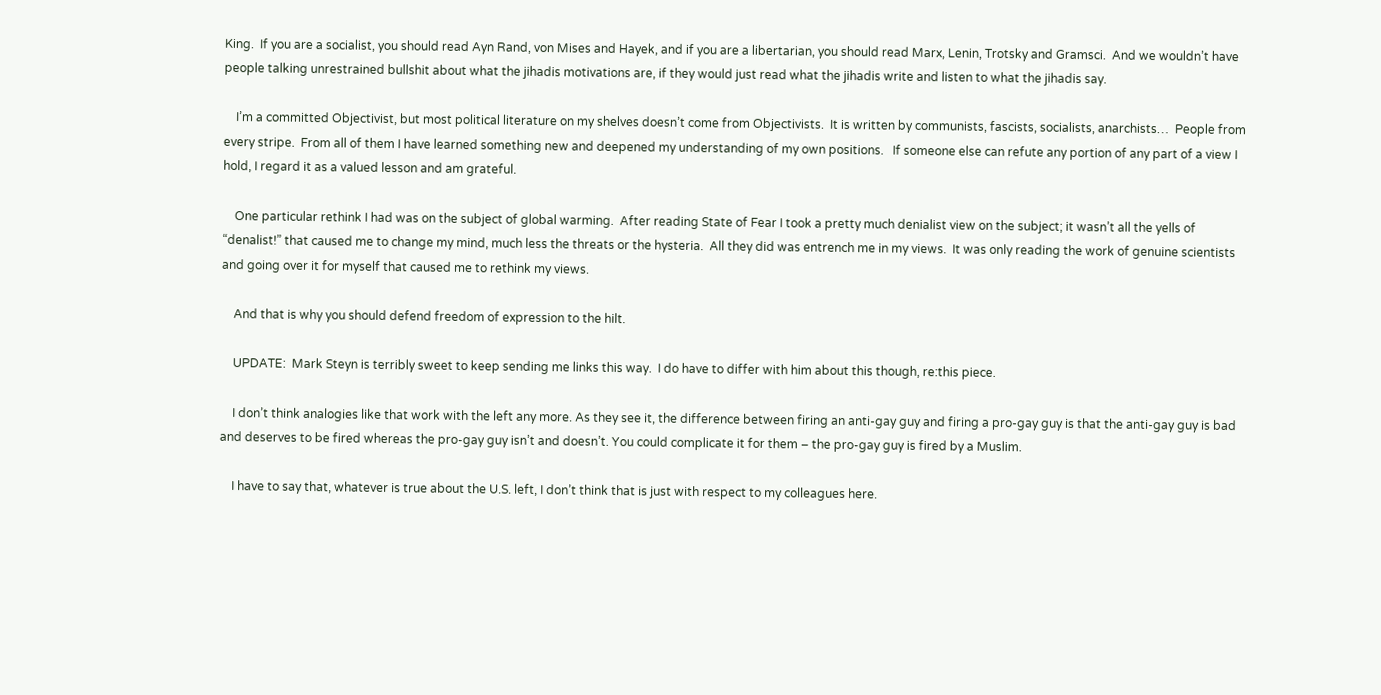King.  If you are a socialist, you should read Ayn Rand, von Mises and Hayek, and if you are a libertarian, you should read Marx, Lenin, Trotsky and Gramsci.  And we wouldn’t have people talking unrestrained bullshit about what the jihadis motivations are, if they would just read what the jihadis write and listen to what the jihadis say.

    I’m a committed Objectivist, but most political literature on my shelves doesn’t come from Objectivists.  It is written by communists, fascists, socialists, anarchists…  People from every stripe.  From all of them I have learned something new and deepened my understanding of my own positions.   If someone else can refute any portion of any part of a view I hold, I regard it as a valued lesson and am grateful.

    One particular rethink I had was on the subject of global warming.  After reading State of Fear I took a pretty much denialist view on the subject; it wasn’t all the yells of “denalist!” that caused me to change my mind, much less the threats or the hysteria.  All they did was entrench me in my views.  It was only reading the work of genuine scientists and going over it for myself that caused me to rethink my views.

    And that is why you should defend freedom of expression to the hilt.

    UPDATE:  Mark Steyn is terribly sweet to keep sending me links this way.  I do have to differ with him about this though, re:this piece.

    I don’t think analogies like that work with the left any more. As they see it, the difference between firing an anti-gay guy and firing a pro-gay guy is that the anti-gay guy is bad and deserves to be fired whereas the pro-gay guy isn’t and doesn’t. You could complicate it for them – the pro-gay guy is fired by a Muslim.

    I have to say that, whatever is true about the U.S. left, I don’t think that is just with respect to my colleagues here.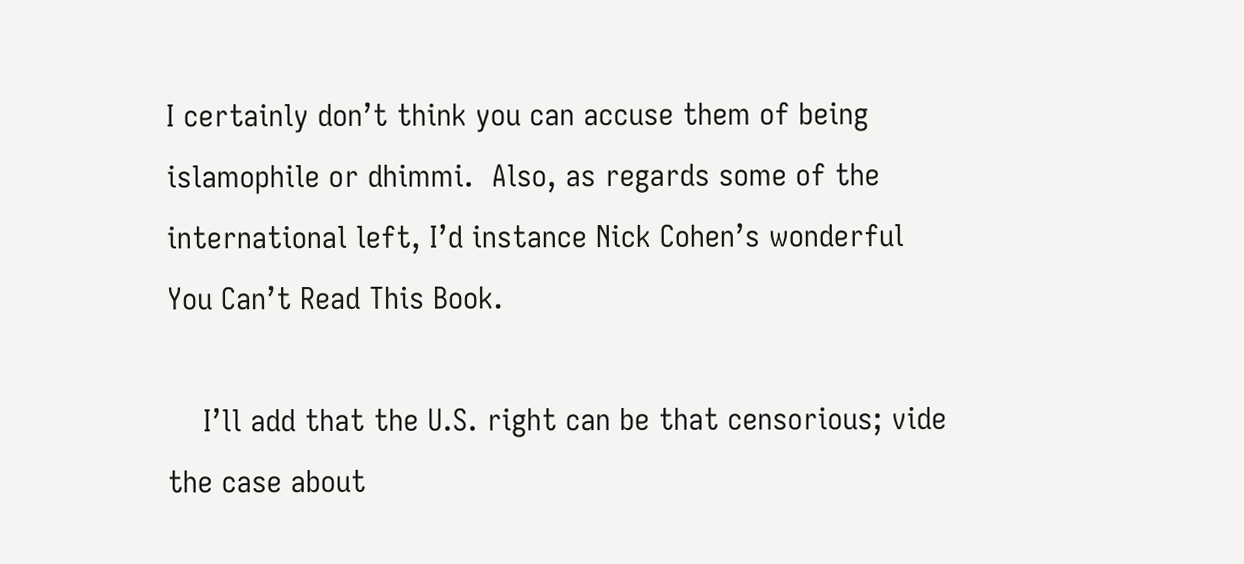I certainly don’t think you can accuse them of being islamophile or dhimmi.  Also, as regards some of the international left, I’d instance Nick Cohen’s wonderful You Can’t Read This Book.

    I’ll add that the U.S. right can be that censorious; vide the case about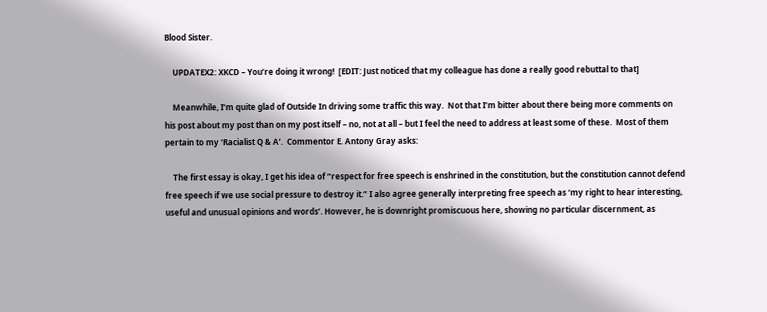Blood Sister.

    UPDATEX2: XKCD – You’re doing it wrong!  [EDIT: Just noticed that my colleague has done a really good rebuttal to that]

    Meanwhile, I’m quite glad of Outside In driving some traffic this way.  Not that I’m bitter about there being more comments on his post about my post than on my post itself – no, not at all – but I feel the need to address at least some of these.  Most of them pertain to my ‘Racialist Q & A’.  Commentor E. Antony Gray asks:

    The first essay is okay, I get his idea of “respect for free speech is enshrined in the constitution, but the constitution cannot defend free speech if we use social pressure to destroy it.” I also agree generally interpreting free speech as ‘my right to hear interesting, useful and unusual opinions and words’. However, he is downright promiscuous here, showing no particular discernment, as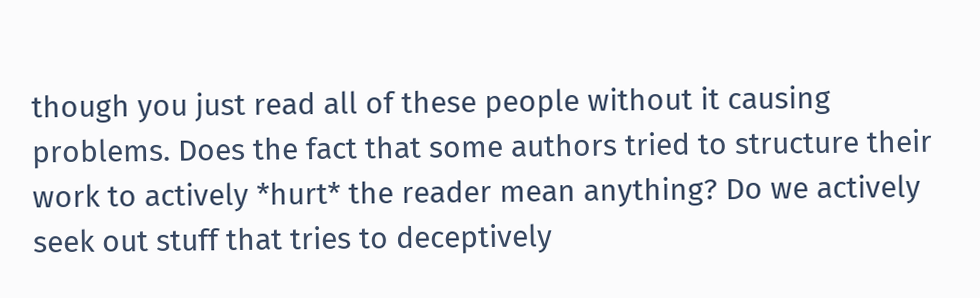though you just read all of these people without it causing problems. Does the fact that some authors tried to structure their work to actively *hurt* the reader mean anything? Do we actively seek out stuff that tries to deceptively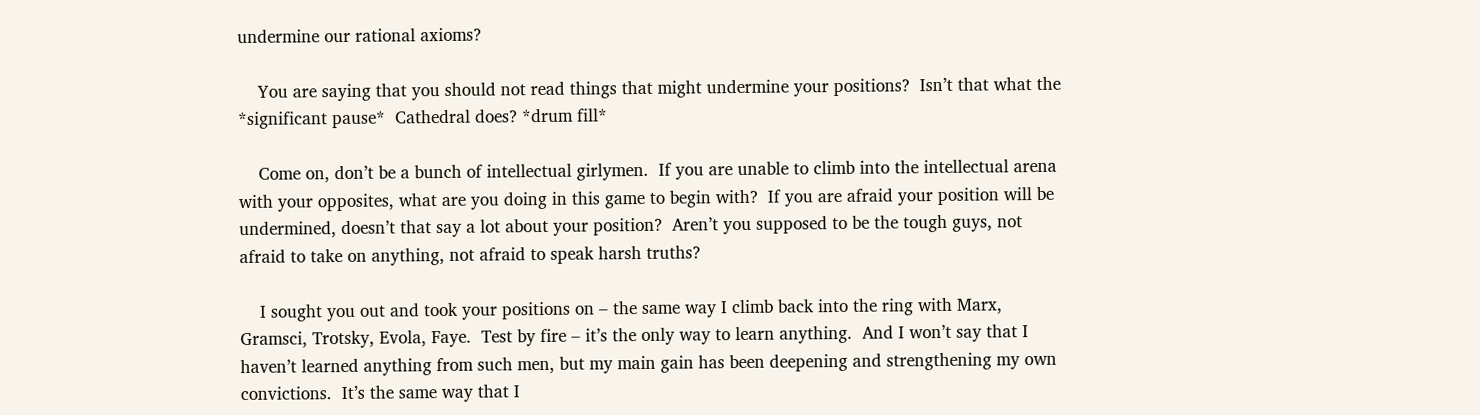undermine our rational axioms?

    You are saying that you should not read things that might undermine your positions?  Isn’t that what the *significant pause*  Cathedral does? *drum fill*

    Come on, don’t be a bunch of intellectual girlymen.  If you are unable to climb into the intellectual arena with your opposites, what are you doing in this game to begin with?  If you are afraid your position will be undermined, doesn’t that say a lot about your position?  Aren’t you supposed to be the tough guys, not afraid to take on anything, not afraid to speak harsh truths?

    I sought you out and took your positions on – the same way I climb back into the ring with Marx, Gramsci, Trotsky, Evola, Faye.  Test by fire – it’s the only way to learn anything.  And I won’t say that I haven’t learned anything from such men, but my main gain has been deepening and strengthening my own convictions.  It’s the same way that I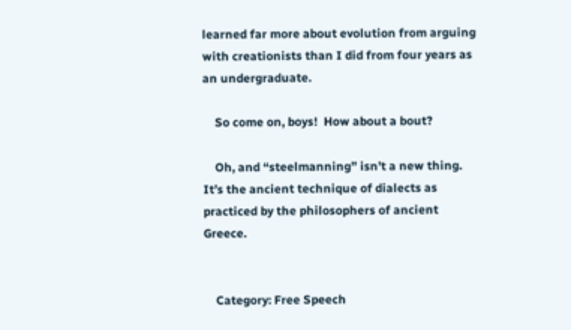learned far more about evolution from arguing with creationists than I did from four years as an undergraduate.

    So come on, boys!  How about a bout?

    Oh, and “steelmanning” isn’t a new thing.  It’s the ancient technique of dialects as practiced by the philosophers of ancient Greece.


    Category: Free Speech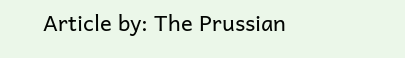Article by: The Prussian